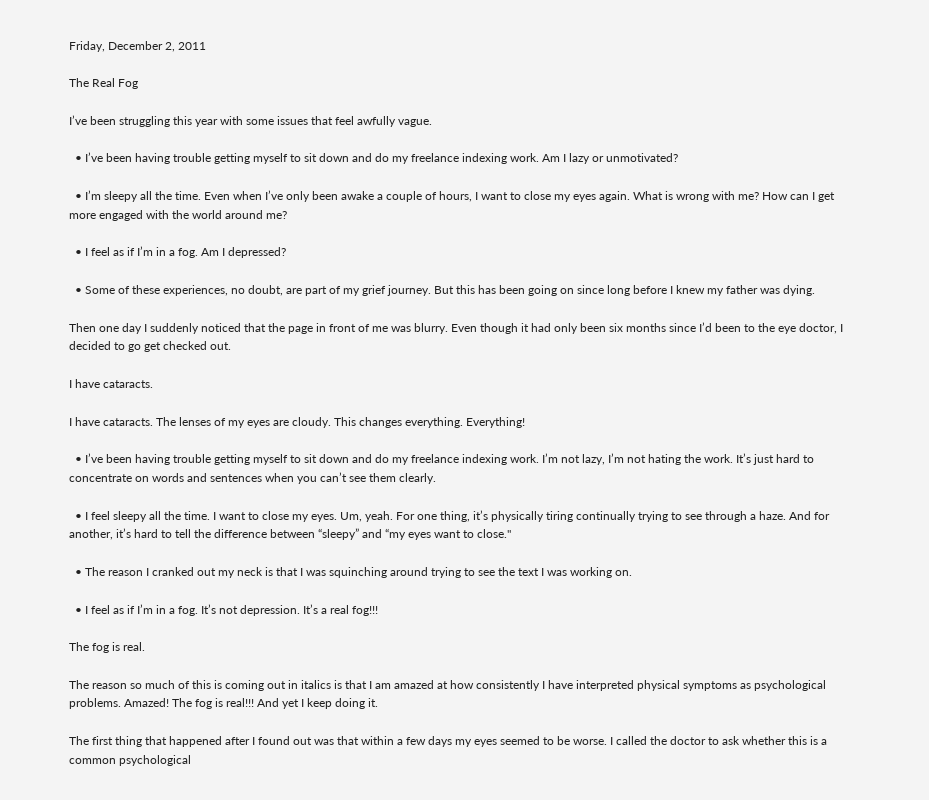Friday, December 2, 2011

The Real Fog

I’ve been struggling this year with some issues that feel awfully vague.

  • I’ve been having trouble getting myself to sit down and do my freelance indexing work. Am I lazy or unmotivated?

  • I’m sleepy all the time. Even when I’ve only been awake a couple of hours, I want to close my eyes again. What is wrong with me? How can I get more engaged with the world around me?

  • I feel as if I’m in a fog. Am I depressed?

  • Some of these experiences, no doubt, are part of my grief journey. But this has been going on since long before I knew my father was dying.

Then one day I suddenly noticed that the page in front of me was blurry. Even though it had only been six months since I’d been to the eye doctor, I decided to go get checked out.

I have cataracts.

I have cataracts. The lenses of my eyes are cloudy. This changes everything. Everything!

  • I’ve been having trouble getting myself to sit down and do my freelance indexing work. I’m not lazy, I’m not hating the work. It’s just hard to concentrate on words and sentences when you can’t see them clearly.

  • I feel sleepy all the time. I want to close my eyes. Um, yeah. For one thing, it’s physically tiring continually trying to see through a haze. And for another, it’s hard to tell the difference between “sleepy” and “my eyes want to close."

  • The reason I cranked out my neck is that I was squinching around trying to see the text I was working on.

  • I feel as if I’m in a fog. It’s not depression. It’s a real fog!!!

The fog is real.

The reason so much of this is coming out in italics is that I am amazed at how consistently I have interpreted physical symptoms as psychological problems. Amazed! The fog is real!!! And yet I keep doing it.

The first thing that happened after I found out was that within a few days my eyes seemed to be worse. I called the doctor to ask whether this is a common psychological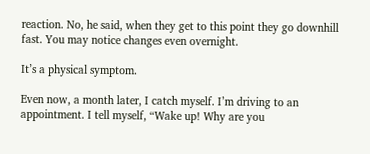reaction. No, he said, when they get to this point they go downhill fast. You may notice changes even overnight.

It’s a physical symptom.

Even now, a month later, I catch myself. I’m driving to an appointment. I tell myself, “Wake up! Why are you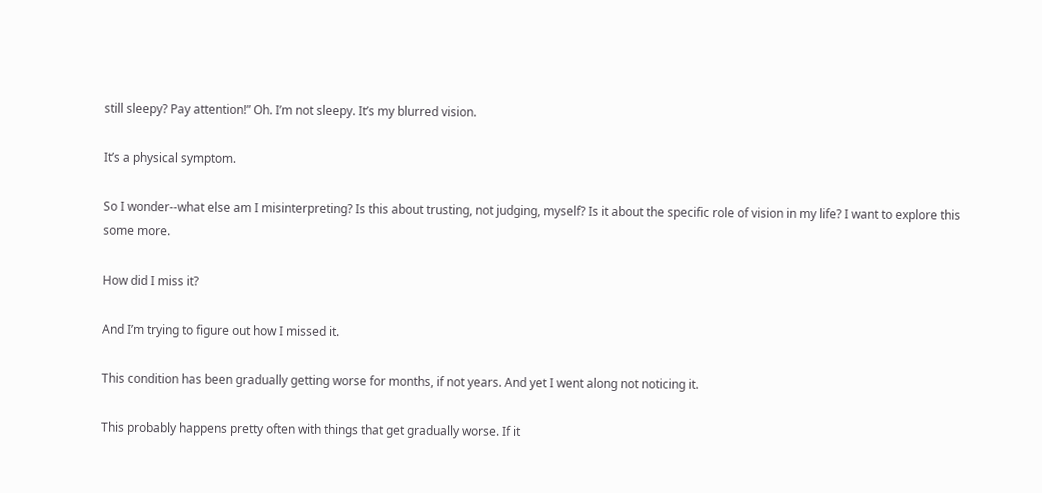still sleepy? Pay attention!” Oh. I’m not sleepy. It’s my blurred vision.

It’s a physical symptom.

So I wonder--what else am I misinterpreting? Is this about trusting, not judging, myself? Is it about the specific role of vision in my life? I want to explore this some more.

How did I miss it?

And I’m trying to figure out how I missed it.

This condition has been gradually getting worse for months, if not years. And yet I went along not noticing it.

This probably happens pretty often with things that get gradually worse. If it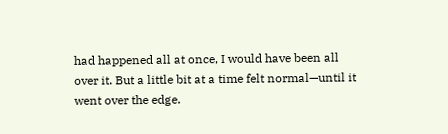had happened all at once, I would have been all over it. But a little bit at a time felt normal—until it went over the edge.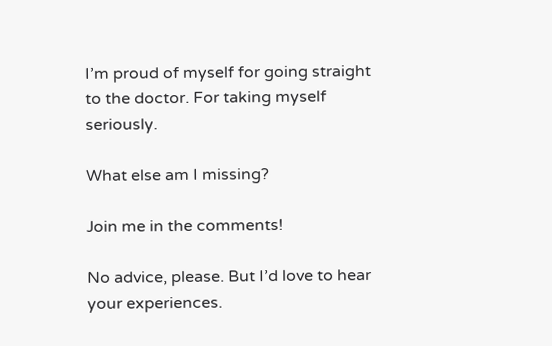I’m proud of myself for going straight to the doctor. For taking myself seriously.

What else am I missing?

Join me in the comments!

No advice, please. But I’d love to hear your experiences.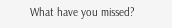What have you missed?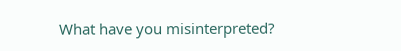What have you misinterpreted?